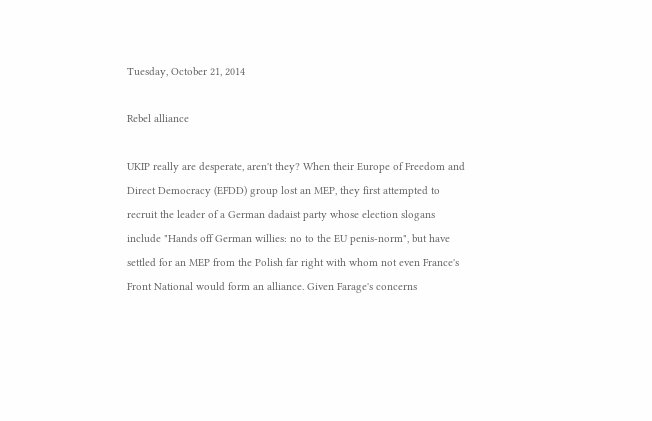Tuesday, October 21, 2014

Rebel alliance

UKIP really are desperate, aren't they? When their Europe of Freedom and Direct Democracy (EFDD) group lost an MEP, they first attempted to recruit the leader of a German dadaist party whose election slogans include "Hands off German willies: no to the EU penis-norm", but have settled for an MEP from the Polish far right with whom not even France's Front National would form an alliance. Given Farage's concerns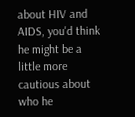about HIV and AIDS, you'd think he might be a little more cautious about who he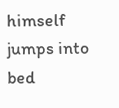himself jumps into bed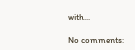with...

No comments: